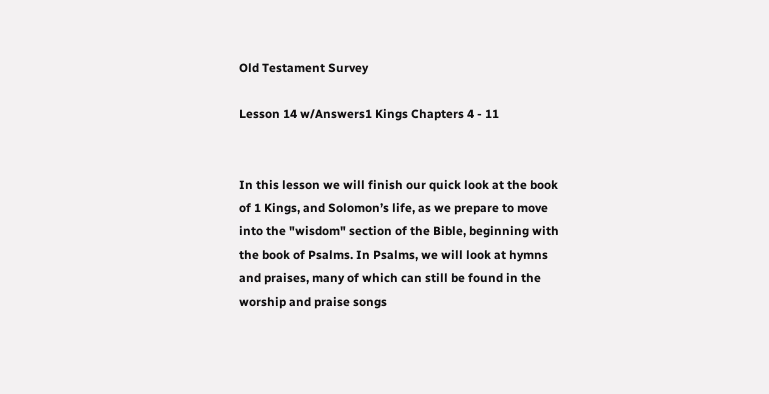Old Testament Survey

Lesson 14 w/Answers1 Kings Chapters 4 - 11


In this lesson we will finish our quick look at the book of 1 Kings, and Solomon’s life, as we prepare to move into the "wisdom" section of the Bible, beginning with the book of Psalms. In Psalms, we will look at hymns and praises, many of which can still be found in the worship and praise songs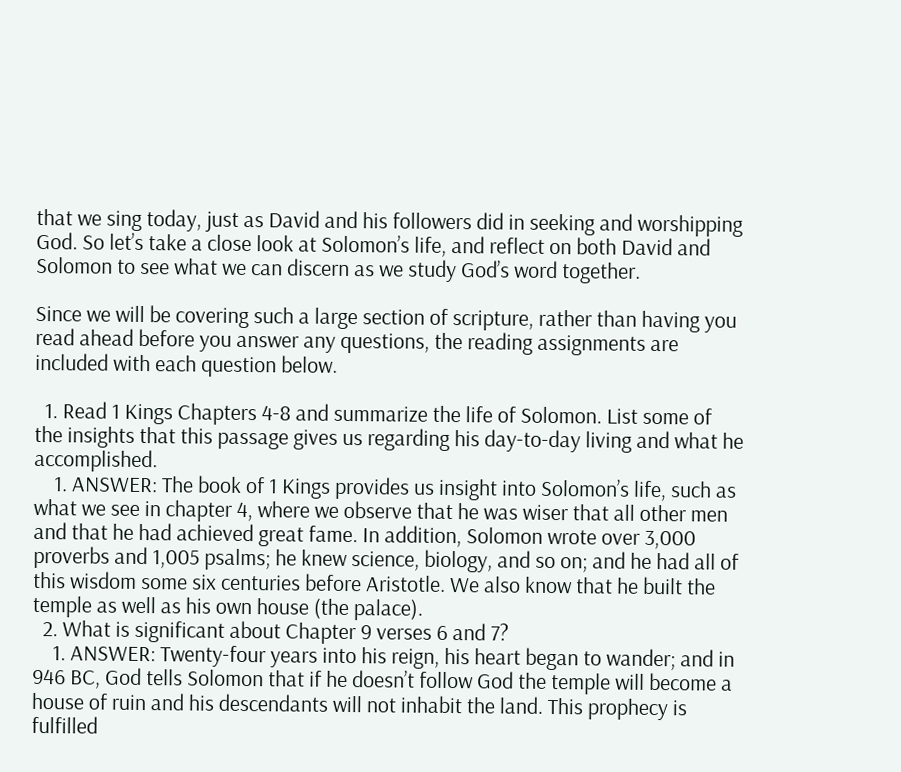that we sing today, just as David and his followers did in seeking and worshipping God. So let’s take a close look at Solomon’s life, and reflect on both David and Solomon to see what we can discern as we study God’s word together.

Since we will be covering such a large section of scripture, rather than having you read ahead before you answer any questions, the reading assignments are included with each question below.

  1. Read 1 Kings Chapters 4-8 and summarize the life of Solomon. List some of the insights that this passage gives us regarding his day-to-day living and what he accomplished.
    1. ANSWER: The book of 1 Kings provides us insight into Solomon’s life, such as what we see in chapter 4, where we observe that he was wiser that all other men and that he had achieved great fame. In addition, Solomon wrote over 3,000 proverbs and 1,005 psalms; he knew science, biology, and so on; and he had all of this wisdom some six centuries before Aristotle. We also know that he built the temple as well as his own house (the palace).
  2. What is significant about Chapter 9 verses 6 and 7?
    1. ANSWER: Twenty-four years into his reign, his heart began to wander; and in 946 BC, God tells Solomon that if he doesn’t follow God the temple will become a house of ruin and his descendants will not inhabit the land. This prophecy is fulfilled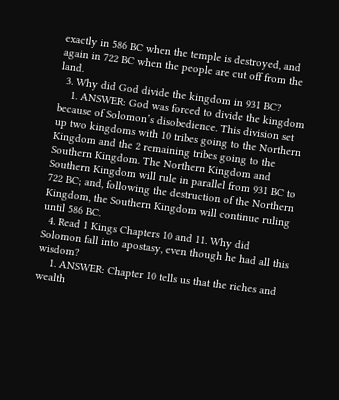exactly in 586 BC when the temple is destroyed, and again in 722 BC when the people are cut off from the land.
  3. Why did God divide the kingdom in 931 BC?
    1. ANSWER: God was forced to divide the kingdom because of Solomon’s disobedience. This division set up two kingdoms with 10 tribes going to the Northern Kingdom and the 2 remaining tribes going to the Southern Kingdom. The Northern Kingdom and Southern Kingdom will rule in parallel from 931 BC to 722 BC; and, following the destruction of the Northern Kingdom, the Southern Kingdom will continue ruling until 586 BC.
  4. Read 1 Kings Chapters 10 and 11. Why did Solomon fall into apostasy, even though he had all this wisdom?
    1. ANSWER: Chapter 10 tells us that the riches and wealth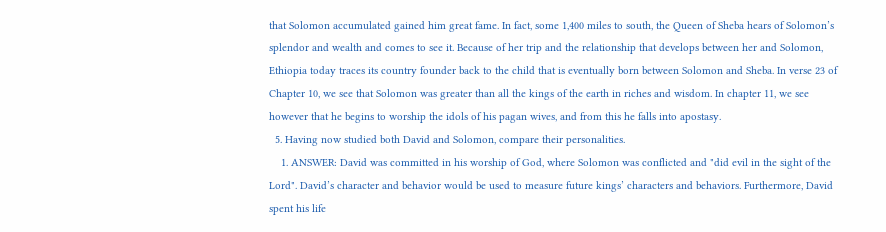that Solomon accumulated gained him great fame. In fact, some 1,400 miles to south, the Queen of Sheba hears of Solomon’s splendor and wealth and comes to see it. Because of her trip and the relationship that develops between her and Solomon, Ethiopia today traces its country founder back to the child that is eventually born between Solomon and Sheba. In verse 23 of Chapter 10, we see that Solomon was greater than all the kings of the earth in riches and wisdom. In chapter 11, we see however that he begins to worship the idols of his pagan wives, and from this he falls into apostasy.
  5. Having now studied both David and Solomon, compare their personalities.
    1. ANSWER: David was committed in his worship of God, where Solomon was conflicted and "did evil in the sight of the Lord". David’s character and behavior would be used to measure future kings’ characters and behaviors. Furthermore, David spent his life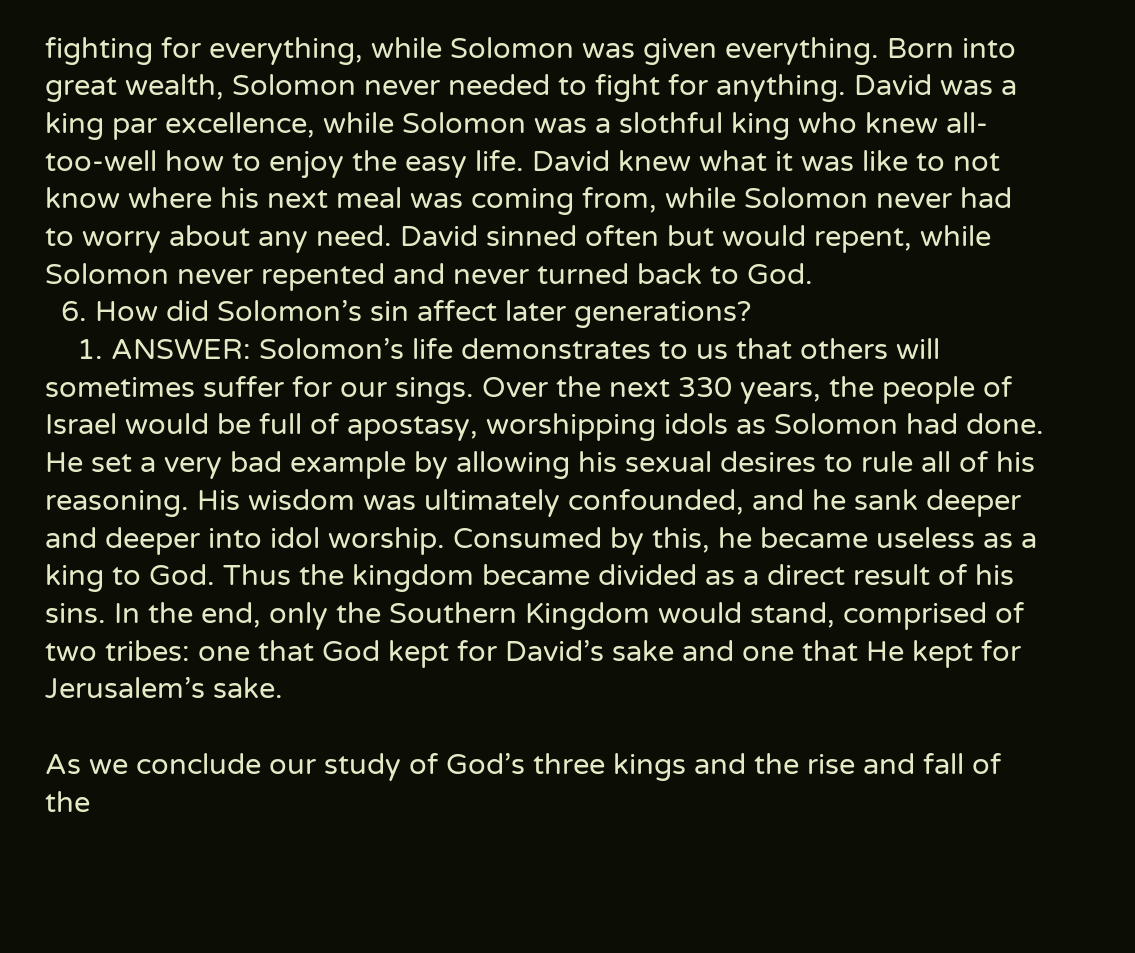fighting for everything, while Solomon was given everything. Born into great wealth, Solomon never needed to fight for anything. David was a king par excellence, while Solomon was a slothful king who knew all-too-well how to enjoy the easy life. David knew what it was like to not know where his next meal was coming from, while Solomon never had to worry about any need. David sinned often but would repent, while Solomon never repented and never turned back to God.
  6. How did Solomon’s sin affect later generations?
    1. ANSWER: Solomon’s life demonstrates to us that others will sometimes suffer for our sings. Over the next 330 years, the people of Israel would be full of apostasy, worshipping idols as Solomon had done. He set a very bad example by allowing his sexual desires to rule all of his reasoning. His wisdom was ultimately confounded, and he sank deeper and deeper into idol worship. Consumed by this, he became useless as a king to God. Thus the kingdom became divided as a direct result of his sins. In the end, only the Southern Kingdom would stand, comprised of two tribes: one that God kept for David’s sake and one that He kept for Jerusalem’s sake.

As we conclude our study of God’s three kings and the rise and fall of the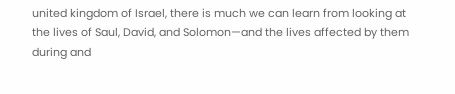united kingdom of Israel, there is much we can learn from looking at the lives of Saul, David, and Solomon—and the lives affected by them during and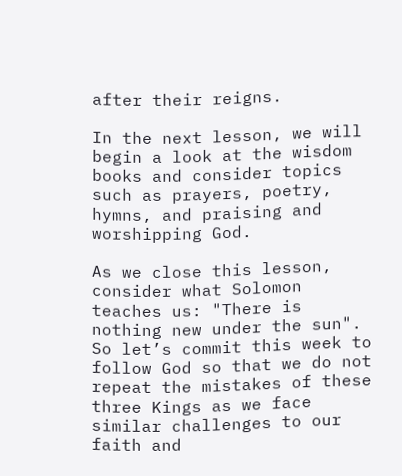after their reigns.

In the next lesson, we will begin a look at the wisdom books and consider topics such as prayers, poetry, hymns, and praising and worshipping God.

As we close this lesson, consider what Solomon teaches us: "There is nothing new under the sun". So let’s commit this week to follow God so that we do not repeat the mistakes of these three Kings as we face similar challenges to our faith and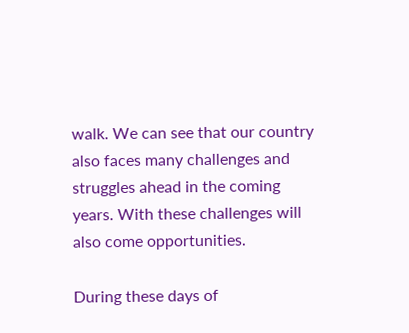walk. We can see that our country also faces many challenges and struggles ahead in the coming years. With these challenges will also come opportunities.

During these days of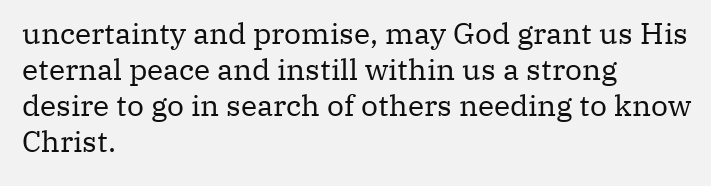uncertainty and promise, may God grant us His eternal peace and instill within us a strong desire to go in search of others needing to know Christ.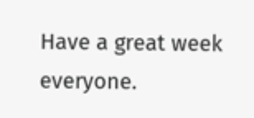Have a great week everyone.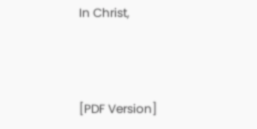In Christ,



[PDF Version]